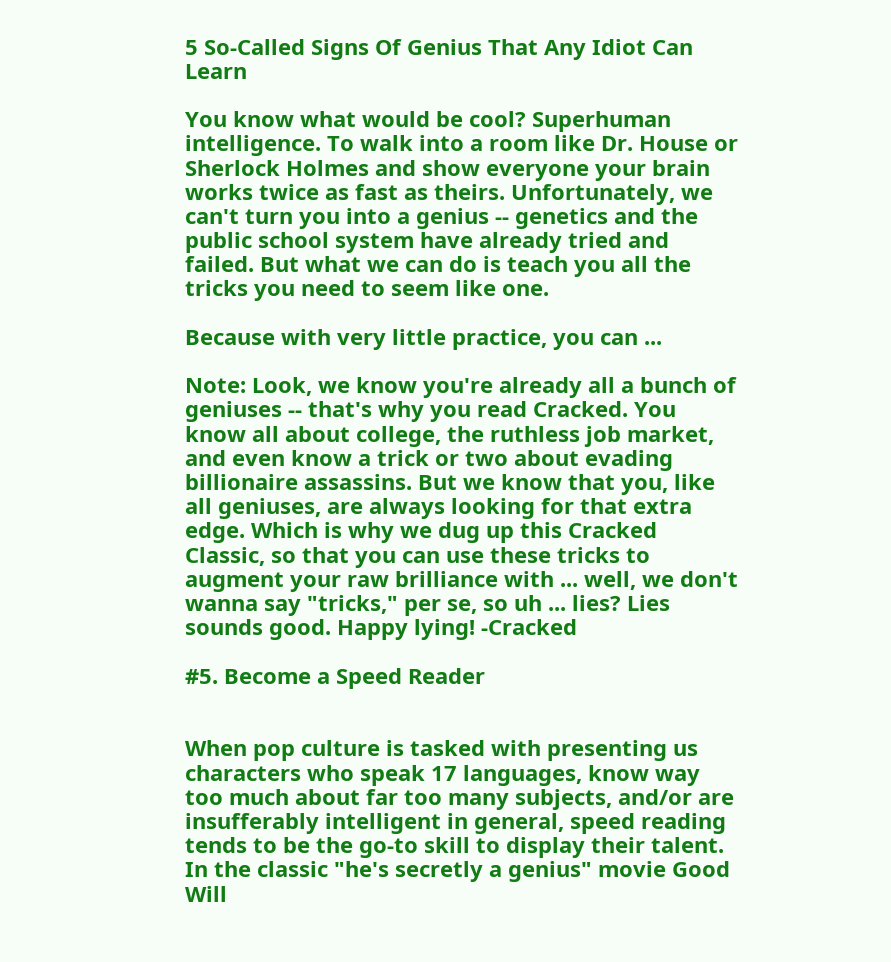5 So-Called Signs Of Genius That Any Idiot Can Learn

You know what would be cool? Superhuman intelligence. To walk into a room like Dr. House or Sherlock Holmes and show everyone your brain works twice as fast as theirs. Unfortunately, we can't turn you into a genius -- genetics and the public school system have already tried and failed. But what we can do is teach you all the tricks you need to seem like one.

Because with very little practice, you can ...

Note: Look, we know you're already all a bunch of geniuses -- that's why you read Cracked. You know all about college, the ruthless job market, and even know a trick or two about evading billionaire assassins. But we know that you, like all geniuses, are always looking for that extra edge. Which is why we dug up this Cracked Classic, so that you can use these tricks to augment your raw brilliance with ... well, we don't wanna say "tricks," per se, so uh ... lies? Lies sounds good. Happy lying! -Cracked

#5. Become a Speed Reader


When pop culture is tasked with presenting us characters who speak 17 languages, know way too much about far too many subjects, and/or are insufferably intelligent in general, speed reading tends to be the go-to skill to display their talent. In the classic "he's secretly a genius" movie Good Will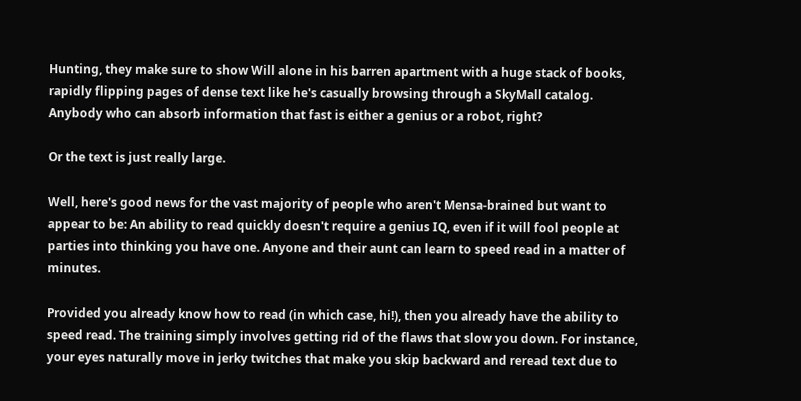Hunting, they make sure to show Will alone in his barren apartment with a huge stack of books, rapidly flipping pages of dense text like he's casually browsing through a SkyMall catalog. Anybody who can absorb information that fast is either a genius or a robot, right?

Or the text is just really large.

Well, here's good news for the vast majority of people who aren't Mensa-brained but want to appear to be: An ability to read quickly doesn't require a genius IQ, even if it will fool people at parties into thinking you have one. Anyone and their aunt can learn to speed read in a matter of minutes.

Provided you already know how to read (in which case, hi!), then you already have the ability to speed read. The training simply involves getting rid of the flaws that slow you down. For instance, your eyes naturally move in jerky twitches that make you skip backward and reread text due to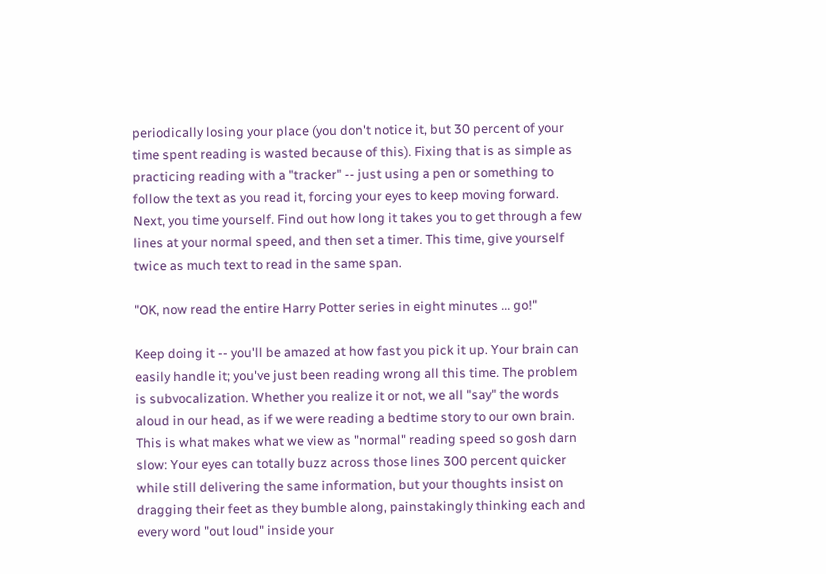periodically losing your place (you don't notice it, but 30 percent of your time spent reading is wasted because of this). Fixing that is as simple as practicing reading with a "tracker" -- just using a pen or something to follow the text as you read it, forcing your eyes to keep moving forward. Next, you time yourself. Find out how long it takes you to get through a few lines at your normal speed, and then set a timer. This time, give yourself twice as much text to read in the same span.

"OK, now read the entire Harry Potter series in eight minutes ... go!"

Keep doing it -- you'll be amazed at how fast you pick it up. Your brain can easily handle it; you've just been reading wrong all this time. The problem is subvocalization. Whether you realize it or not, we all "say" the words aloud in our head, as if we were reading a bedtime story to our own brain. This is what makes what we view as "normal" reading speed so gosh darn slow: Your eyes can totally buzz across those lines 300 percent quicker while still delivering the same information, but your thoughts insist on dragging their feet as they bumble along, painstakingly thinking each and every word "out loud" inside your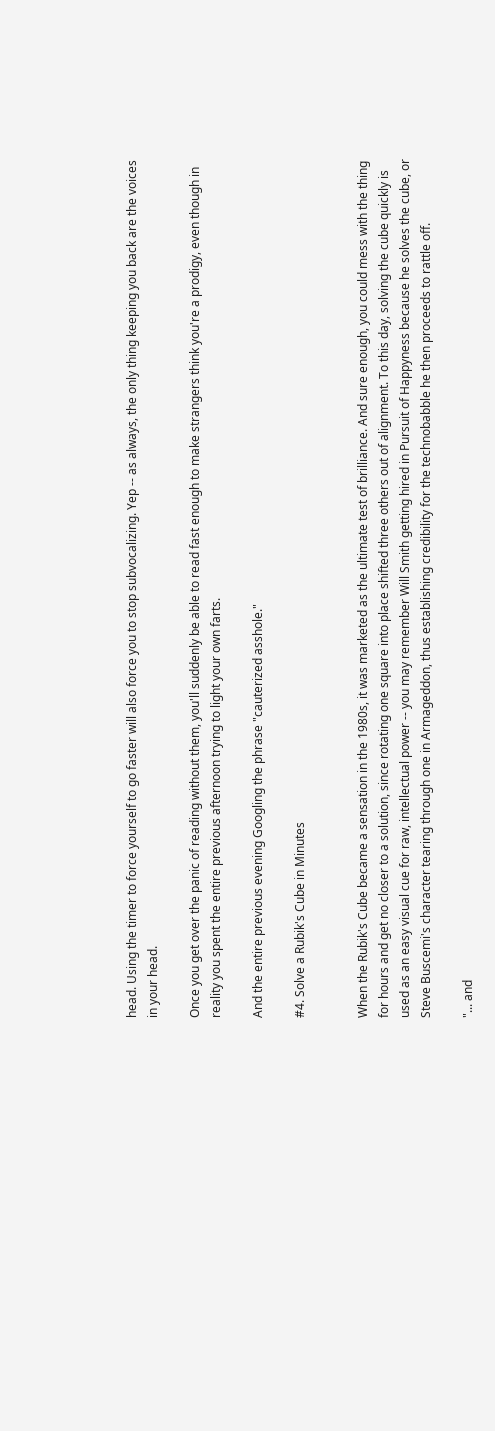head. Using the timer to force yourself to go faster will also force you to stop subvocalizing. Yep -- as always, the only thing keeping you back are the voices in your head.

Once you get over the panic of reading without them, you'll suddenly be able to read fast enough to make strangers think you're a prodigy, even though in reality you spent the entire previous afternoon trying to light your own farts.

And the entire previous evening Googling the phrase "cauterized asshole."

#4. Solve a Rubik's Cube in Minutes


When the Rubik's Cube became a sensation in the 1980s, it was marketed as the ultimate test of brilliance. And sure enough, you could mess with the thing for hours and get no closer to a solution, since rotating one square into place shifted three others out of alignment. To this day, solving the cube quickly is used as an easy visual cue for raw, intellectual power -- you may remember Will Smith getting hired in Pursuit of Happyness because he solves the cube, or Steve Buscemi's character tearing through one in Armageddon, thus establishing credibility for the technobabble he then proceeds to rattle off.

"... and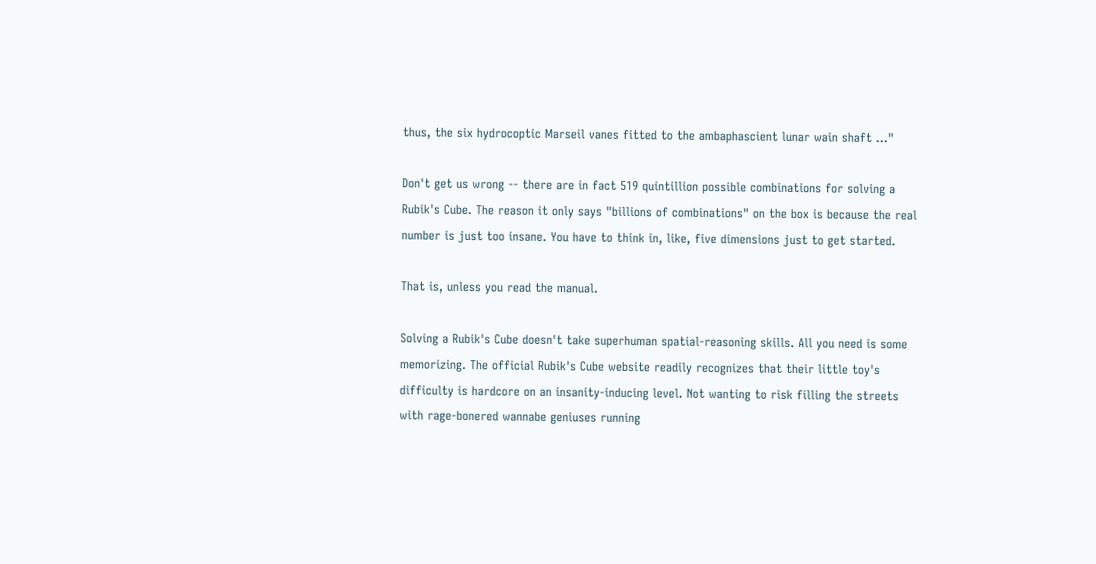thus, the six hydrocoptic Marseil vanes fitted to the ambaphascient lunar wain shaft ..."

Don't get us wrong -- there are in fact 519 quintillion possible combinations for solving a Rubik's Cube. The reason it only says "billions of combinations" on the box is because the real number is just too insane. You have to think in, like, five dimensions just to get started.

That is, unless you read the manual.

Solving a Rubik's Cube doesn't take superhuman spatial-reasoning skills. All you need is some memorizing. The official Rubik's Cube website readily recognizes that their little toy's difficulty is hardcore on an insanity-inducing level. Not wanting to risk filling the streets with rage-bonered wannabe geniuses running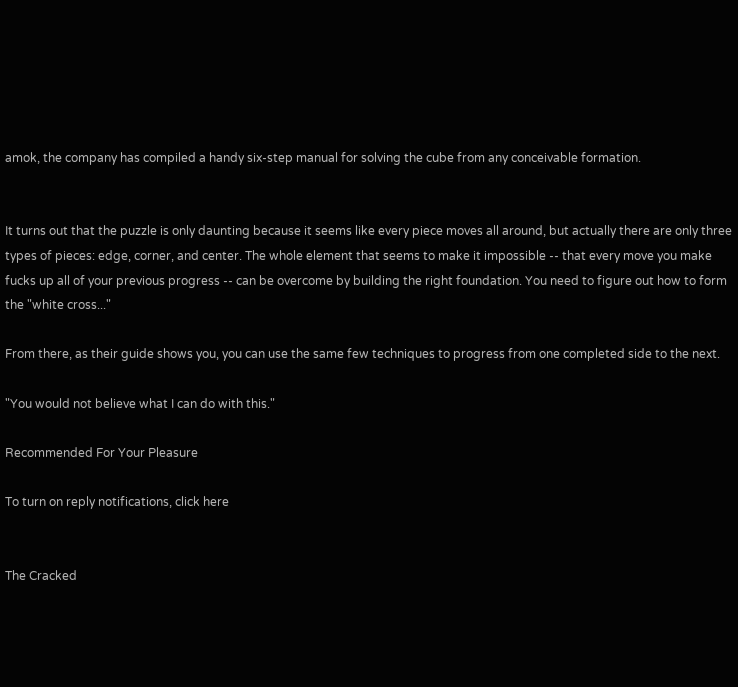amok, the company has compiled a handy six-step manual for solving the cube from any conceivable formation.


It turns out that the puzzle is only daunting because it seems like every piece moves all around, but actually there are only three types of pieces: edge, corner, and center. The whole element that seems to make it impossible -- that every move you make fucks up all of your previous progress -- can be overcome by building the right foundation. You need to figure out how to form the "white cross..."

From there, as their guide shows you, you can use the same few techniques to progress from one completed side to the next.

"You would not believe what I can do with this."

Recommended For Your Pleasure

To turn on reply notifications, click here


The Cracked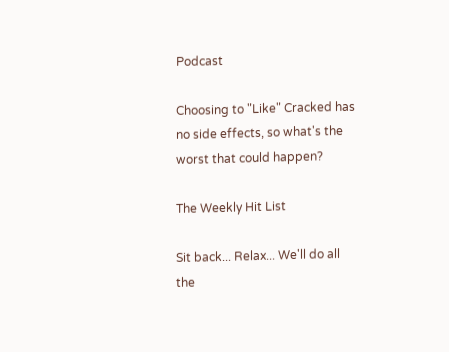Podcast

Choosing to "Like" Cracked has no side effects, so what's the worst that could happen?

The Weekly Hit List

Sit back... Relax... We'll do all the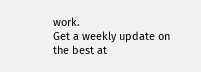work.
Get a weekly update on the best at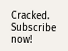Cracked. Subscribe now!